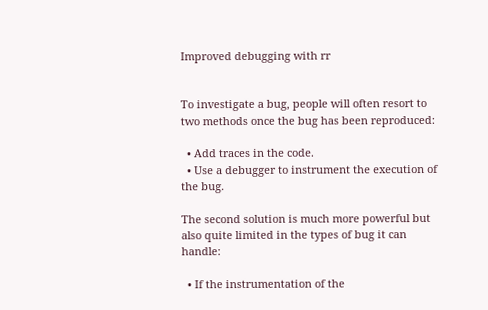Improved debugging with rr


To investigate a bug, people will often resort to two methods once the bug has been reproduced:

  • Add traces in the code.
  • Use a debugger to instrument the execution of the bug.

The second solution is much more powerful but also quite limited in the types of bug it can handle:

  • If the instrumentation of the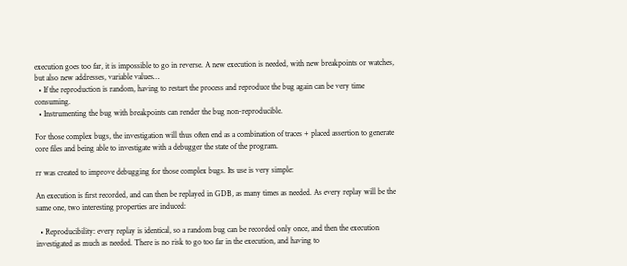execution goes too far, it is impossible to go in reverse. A new execution is needed, with new breakpoints or watches, but also new addresses, variable values…
  • If the reproduction is random, having to restart the process and reproduce the bug again can be very time consuming.
  • Instrumenting the bug with breakpoints can render the bug non-reproducible.

For those complex bugs, the investigation will thus often end as a combination of traces + placed assertion to generate core files and being able to investigate with a debugger the state of the program.

rr was created to improve debugging for those complex bugs. Its use is very simple:

An execution is first recorded, and can then be replayed in GDB, as many times as needed. As every replay will be the same one, two interesting properties are induced:

  • Reproducibility: every replay is identical, so a random bug can be recorded only once, and then the execution investigated as much as needed. There is no risk to go too far in the execution, and having to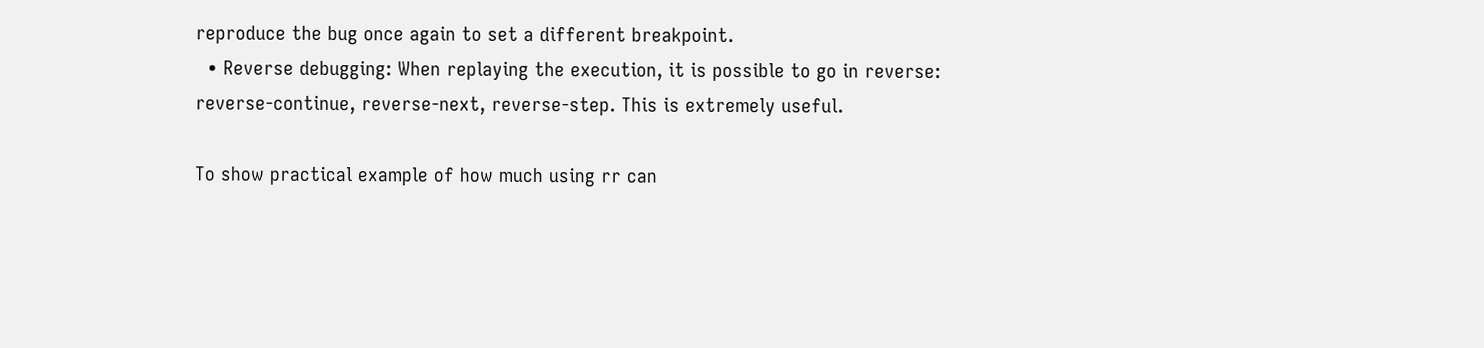reproduce the bug once again to set a different breakpoint.
  • Reverse debugging: When replaying the execution, it is possible to go in reverse: reverse-continue, reverse-next, reverse-step. This is extremely useful.

To show practical example of how much using rr can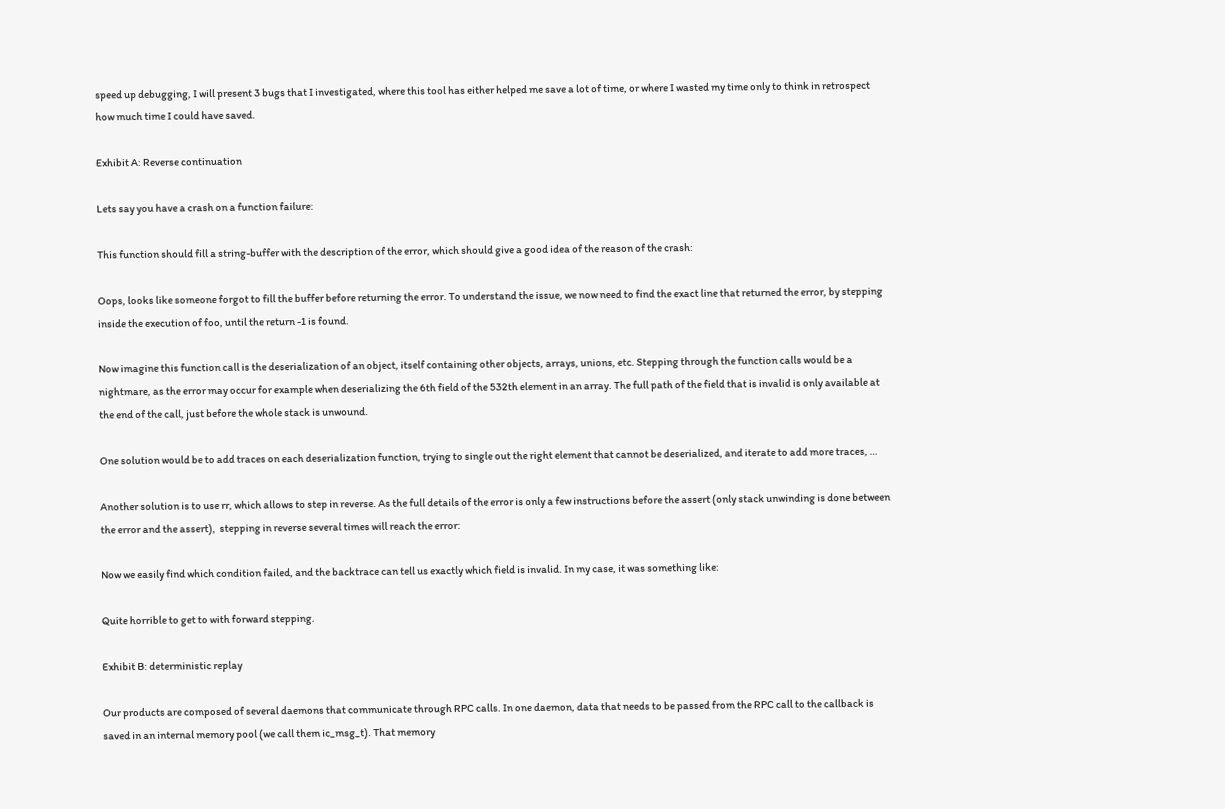speed up debugging, I will present 3 bugs that I investigated, where this tool has either helped me save a lot of time, or where I wasted my time only to think in retrospect how much time I could have saved.

Exhibit A: Reverse continuation

Lets say you have a crash on a function failure:

This function should fill a string-buffer with the description of the error, which should give a good idea of the reason of the crash:

Oops, looks like someone forgot to fill the buffer before returning the error. To understand the issue, we now need to find the exact line that returned the error, by stepping inside the execution of foo, until the return -1 is found.

Now imagine this function call is the deserialization of an object, itself containing other objects, arrays, unions, etc. Stepping through the function calls would be a nightmare, as the error may occur for example when deserializing the 6th field of the 532th element in an array. The full path of the field that is invalid is only available at the end of the call, just before the whole stack is unwound.

One solution would be to add traces on each deserialization function, trying to single out the right element that cannot be deserialized, and iterate to add more traces, …

Another solution is to use rr, which allows to step in reverse. As the full details of the error is only a few instructions before the assert (only stack unwinding is done between the error and the assert),  stepping in reverse several times will reach the error:

Now we easily find which condition failed, and the backtrace can tell us exactly which field is invalid. In my case, it was something like:

Quite horrible to get to with forward stepping.

Exhibit B: deterministic replay

Our products are composed of several daemons that communicate through RPC calls. In one daemon, data that needs to be passed from the RPC call to the callback is saved in an internal memory pool (we call them ic_msg_t). That memory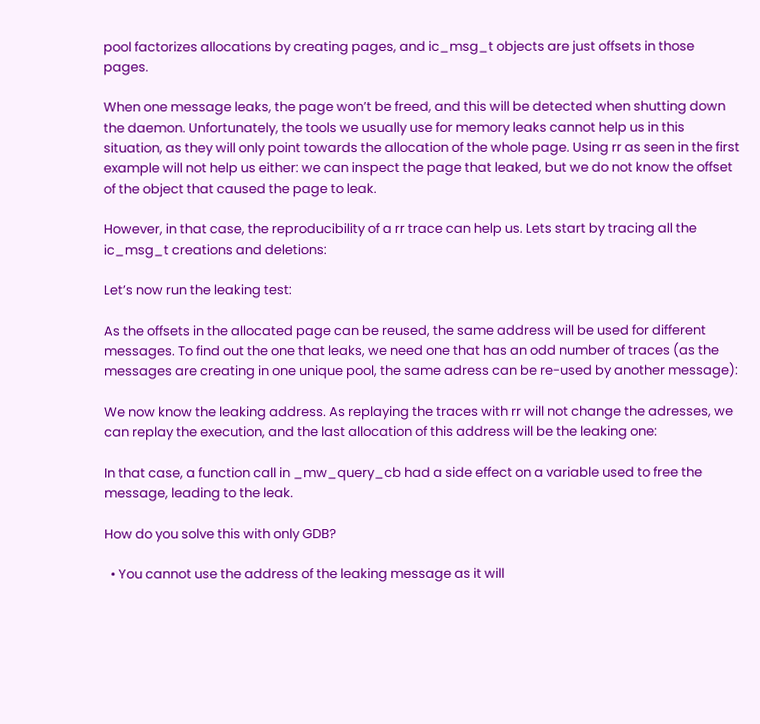pool factorizes allocations by creating pages, and ic_msg_t objects are just offsets in those pages.

When one message leaks, the page won’t be freed, and this will be detected when shutting down the daemon. Unfortunately, the tools we usually use for memory leaks cannot help us in this situation, as they will only point towards the allocation of the whole page. Using rr as seen in the first example will not help us either: we can inspect the page that leaked, but we do not know the offset of the object that caused the page to leak.

However, in that case, the reproducibility of a rr trace can help us. Lets start by tracing all the ic_msg_t creations and deletions:

Let’s now run the leaking test:

As the offsets in the allocated page can be reused, the same address will be used for different messages. To find out the one that leaks, we need one that has an odd number of traces (as the messages are creating in one unique pool, the same adress can be re-used by another message):

We now know the leaking address. As replaying the traces with rr will not change the adresses, we can replay the execution, and the last allocation of this address will be the leaking one:

In that case, a function call in _mw_query_cb had a side effect on a variable used to free the message, leading to the leak.

How do you solve this with only GDB?

  • You cannot use the address of the leaking message as it will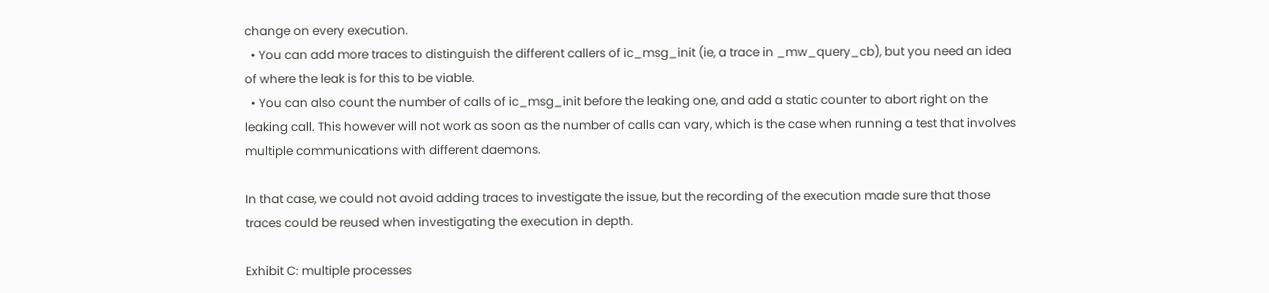change on every execution.
  • You can add more traces to distinguish the different callers of ic_msg_init (ie, a trace in _mw_query_cb), but you need an idea of where the leak is for this to be viable.
  • You can also count the number of calls of ic_msg_init before the leaking one, and add a static counter to abort right on the leaking call. This however will not work as soon as the number of calls can vary, which is the case when running a test that involves multiple communications with different daemons.

In that case, we could not avoid adding traces to investigate the issue, but the recording of the execution made sure that those traces could be reused when investigating the execution in depth.

Exhibit C: multiple processes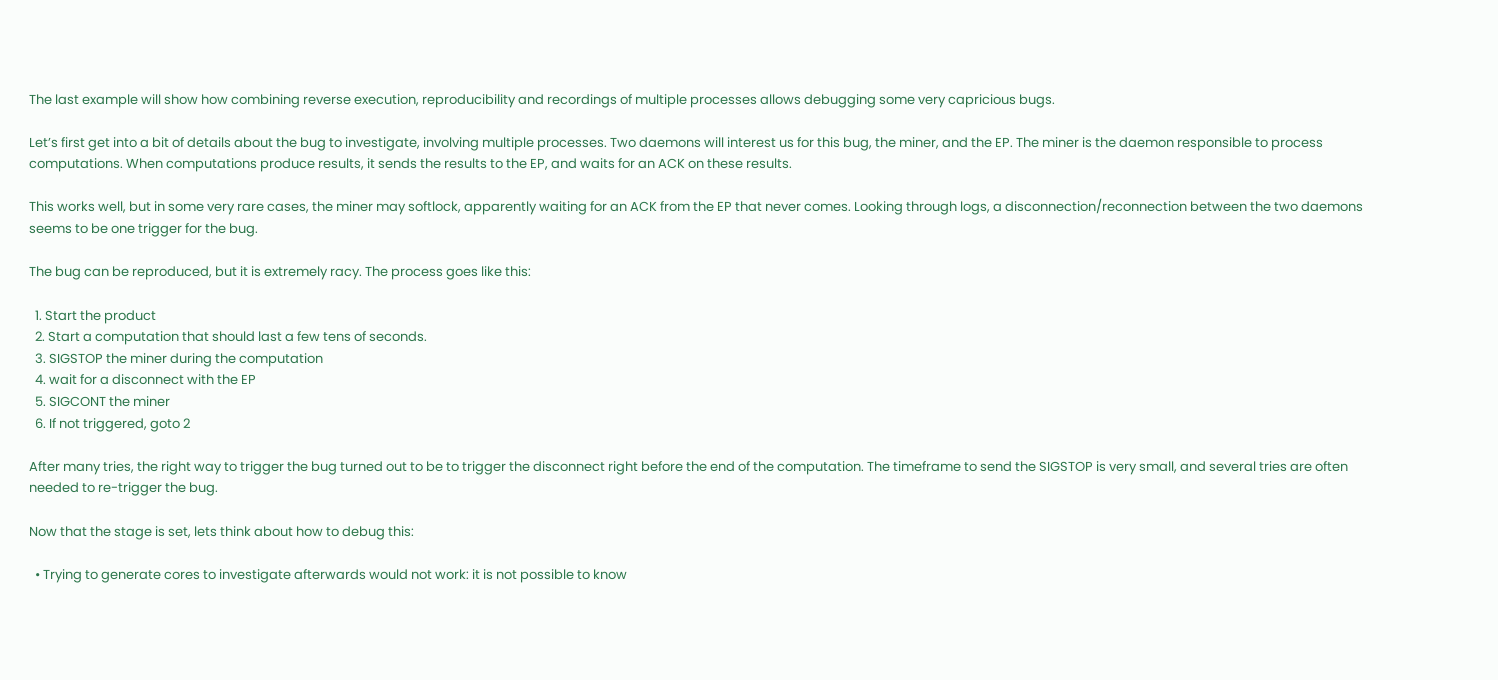The last example will show how combining reverse execution, reproducibility and recordings of multiple processes allows debugging some very capricious bugs.

Let’s first get into a bit of details about the bug to investigate, involving multiple processes. Two daemons will interest us for this bug, the miner, and the EP. The miner is the daemon responsible to process computations. When computations produce results, it sends the results to the EP, and waits for an ACK on these results.

This works well, but in some very rare cases, the miner may softlock, apparently waiting for an ACK from the EP that never comes. Looking through logs, a disconnection/reconnection between the two daemons seems to be one trigger for the bug.

The bug can be reproduced, but it is extremely racy. The process goes like this:

  1. Start the product
  2. Start a computation that should last a few tens of seconds.
  3. SIGSTOP the miner during the computation
  4. wait for a disconnect with the EP
  5. SIGCONT the miner
  6. If not triggered, goto 2

After many tries, the right way to trigger the bug turned out to be to trigger the disconnect right before the end of the computation. The timeframe to send the SIGSTOP is very small, and several tries are often needed to re-trigger the bug.

Now that the stage is set, lets think about how to debug this:

  • Trying to generate cores to investigate afterwards would not work: it is not possible to know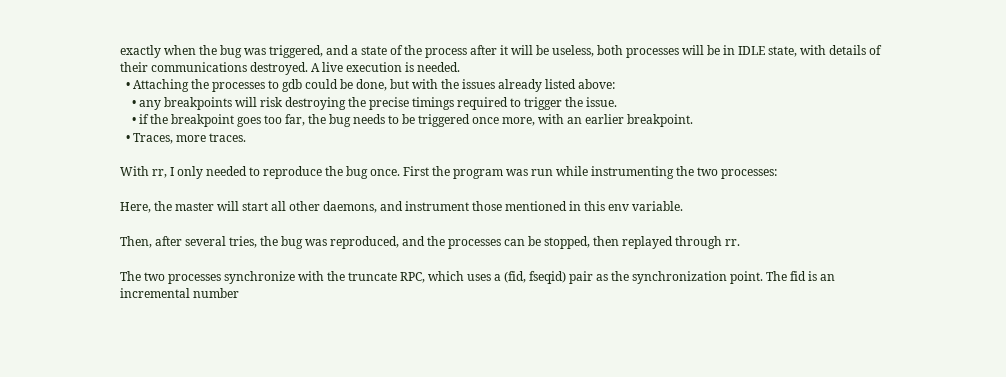exactly when the bug was triggered, and a state of the process after it will be useless, both processes will be in IDLE state, with details of their communications destroyed. A live execution is needed.
  • Attaching the processes to gdb could be done, but with the issues already listed above:
    • any breakpoints will risk destroying the precise timings required to trigger the issue.
    • if the breakpoint goes too far, the bug needs to be triggered once more, with an earlier breakpoint.
  • Traces, more traces.

With rr, I only needed to reproduce the bug once. First the program was run while instrumenting the two processes:

Here, the master will start all other daemons, and instrument those mentioned in this env variable.

Then, after several tries, the bug was reproduced, and the processes can be stopped, then replayed through rr.

The two processes synchronize with the truncate RPC, which uses a (fid, fseqid) pair as the synchronization point. The fid is an incremental number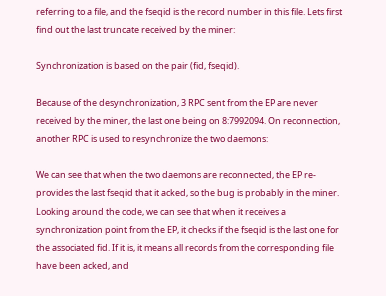referring to a file, and the fseqid is the record number in this file. Lets first find out the last truncate received by the miner:

Synchronization is based on the pair (fid, fseqid).

Because of the desynchronization, 3 RPC sent from the EP are never received by the miner, the last one being on 8:7992094. On reconnection, another RPC is used to resynchronize the two daemons:

We can see that when the two daemons are reconnected, the EP re-provides the last fseqid that it acked, so the bug is probably in the miner. Looking around the code, we can see that when it receives a synchronization point from the EP, it checks if the fseqid is the last one for the associated fid. If it is, it means all records from the corresponding file have been acked, and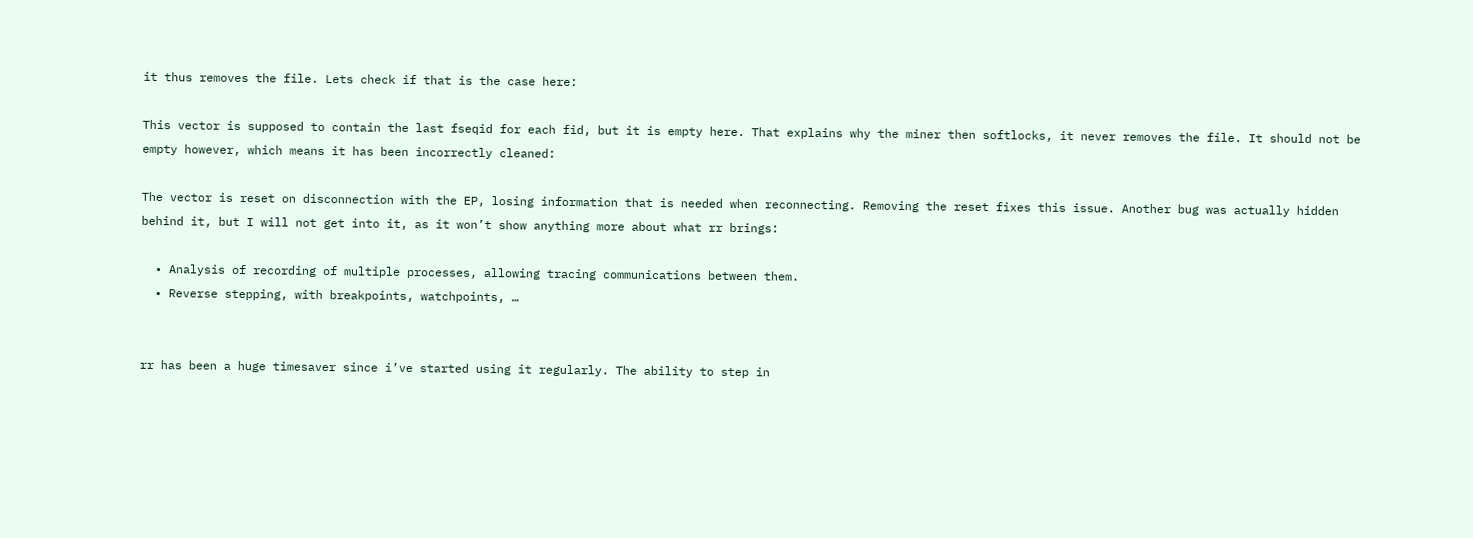it thus removes the file. Lets check if that is the case here:

This vector is supposed to contain the last fseqid for each fid, but it is empty here. That explains why the miner then softlocks, it never removes the file. It should not be empty however, which means it has been incorrectly cleaned:

The vector is reset on disconnection with the EP, losing information that is needed when reconnecting. Removing the reset fixes this issue. Another bug was actually hidden behind it, but I will not get into it, as it won’t show anything more about what rr brings:

  • Analysis of recording of multiple processes, allowing tracing communications between them.
  • Reverse stepping, with breakpoints, watchpoints, …


rr has been a huge timesaver since i’ve started using it regularly. The ability to step in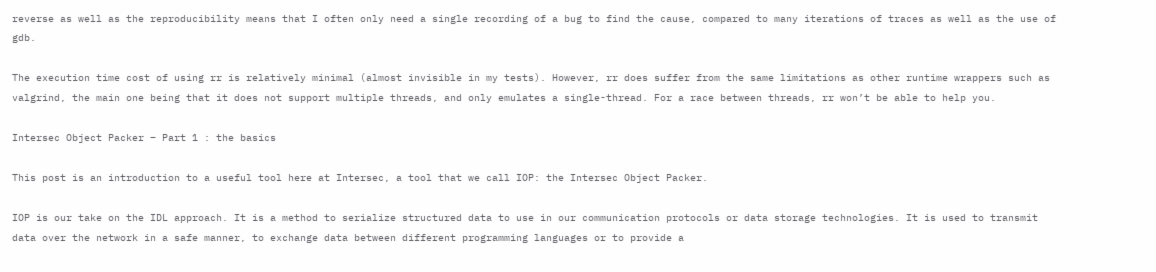reverse as well as the reproducibility means that I often only need a single recording of a bug to find the cause, compared to many iterations of traces as well as the use of gdb.

The execution time cost of using rr is relatively minimal (almost invisible in my tests). However, rr does suffer from the same limitations as other runtime wrappers such as valgrind, the main one being that it does not support multiple threads, and only emulates a single-thread. For a race between threads, rr won’t be able to help you.

Intersec Object Packer – Part 1 : the basics

This post is an introduction to a useful tool here at Intersec, a tool that we call IOP: the Intersec Object Packer.

IOP is our take on the IDL approach. It is a method to serialize structured data to use in our communication protocols or data storage technologies. It is used to transmit data over the network in a safe manner, to exchange data between different programming languages or to provide a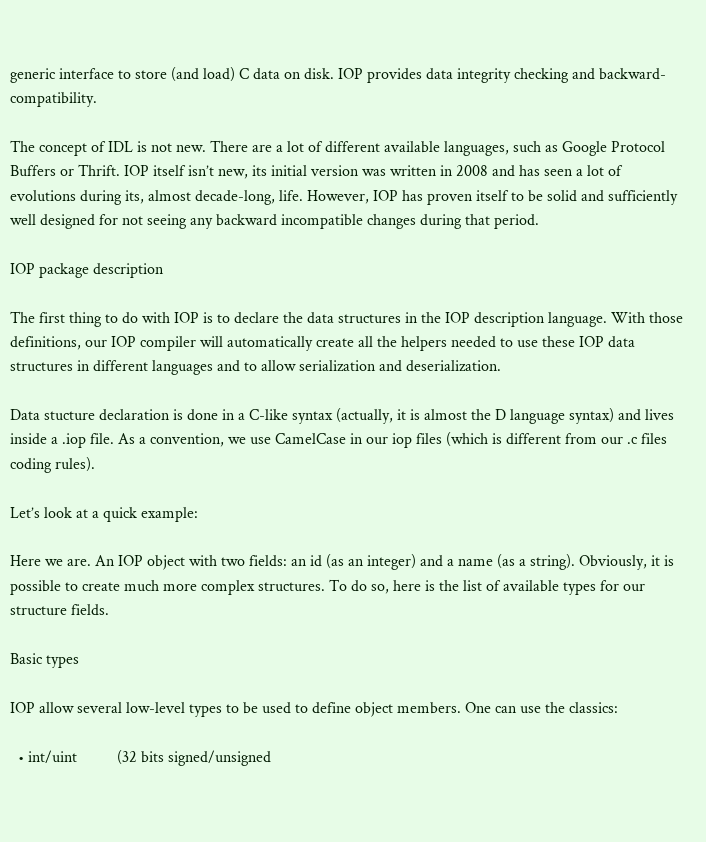generic interface to store (and load) C data on disk. IOP provides data integrity checking and backward-compatibility.

The concept of IDL is not new. There are a lot of different available languages, such as Google Protocol Buffers or Thrift. IOP itself isn’t new, its initial version was written in 2008 and has seen a lot of evolutions during its, almost decade-long, life. However, IOP has proven itself to be solid and sufficiently well designed for not seeing any backward incompatible changes during that period.

IOP package description

The first thing to do with IOP is to declare the data structures in the IOP description language. With those definitions, our IOP compiler will automatically create all the helpers needed to use these IOP data structures in different languages and to allow serialization and deserialization.

Data stucture declaration is done in a C-like syntax (actually, it is almost the D language syntax) and lives inside a .iop file. As a convention, we use CamelCase in our iop files (which is different from our .c files coding rules).

Let’s look at a quick example:

Here we are. An IOP object with two fields: an id (as an integer) and a name (as a string). Obviously, it is possible to create much more complex structures. To do so, here is the list of available types for our structure fields.

Basic types

IOP allow several low-level types to be used to define object members. One can use the classics:

  • int/uint          (32 bits signed/unsigned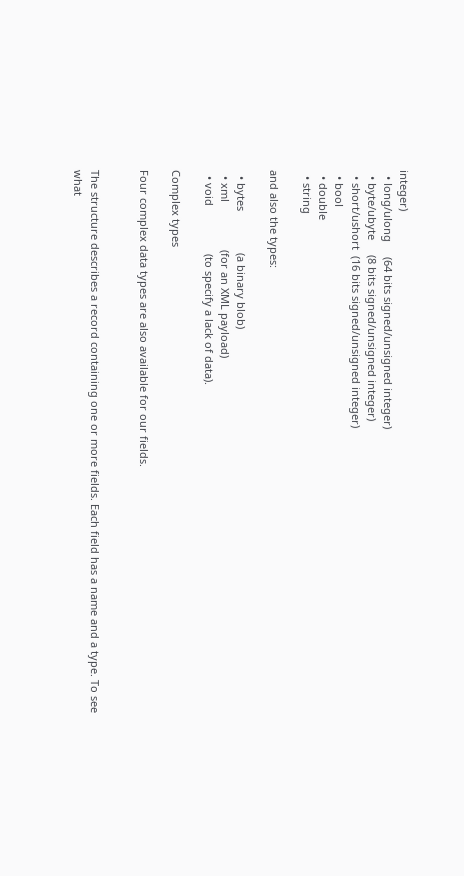integer)
  • long/ulong     (64 bits signed/unsigned integer)
  • byte/ubyte     (8 bits signed/unsigned integer)
  • short/ushort  (16 bits signed/unsigned integer)
  • bool
  • double
  • string

and also the types:

  • bytes              (a binary blob)
  • xml                (for an XML payload)
  • void                (to specify a lack of data).

Complex types

Four complex data types are also available for our fields.


The structure describes a record containing one or more fields. Each field has a name and a type. To see what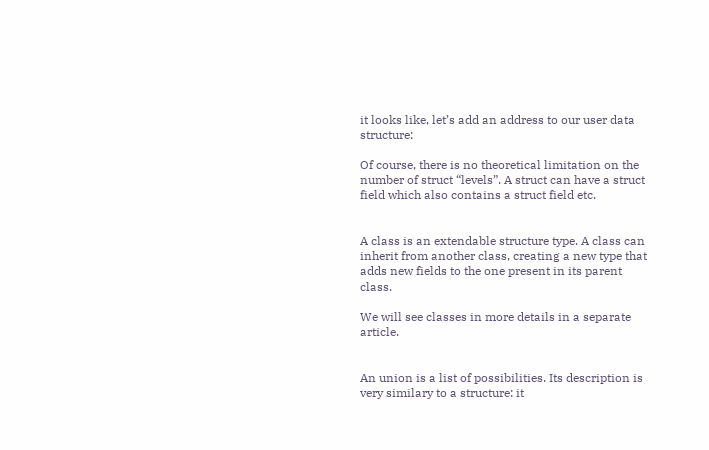it looks like, let’s add an address to our user data structure:

Of course, there is no theoretical limitation on the number of struct “levels”. A struct can have a struct field which also contains a struct field etc.


A class is an extendable structure type. A class can inherit from another class, creating a new type that adds new fields to the one present in its parent class.

We will see classes in more details in a separate article.


An union is a list of possibilities. Its description is very similary to a structure: it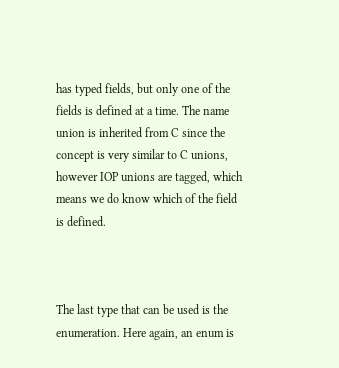has typed fields, but only one of the fields is defined at a time. The name union is inherited from C since the concept is very similar to C unions, however IOP unions are tagged, which means we do know which of the field is defined.



The last type that can be used is the enumeration. Here again, an enum is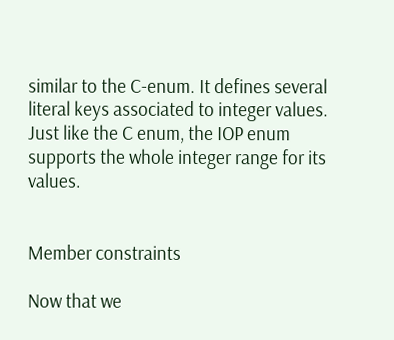similar to the C-enum. It defines several literal keys associated to integer values. Just like the C enum, the IOP enum supports the whole integer range for its values.


Member constraints

Now that we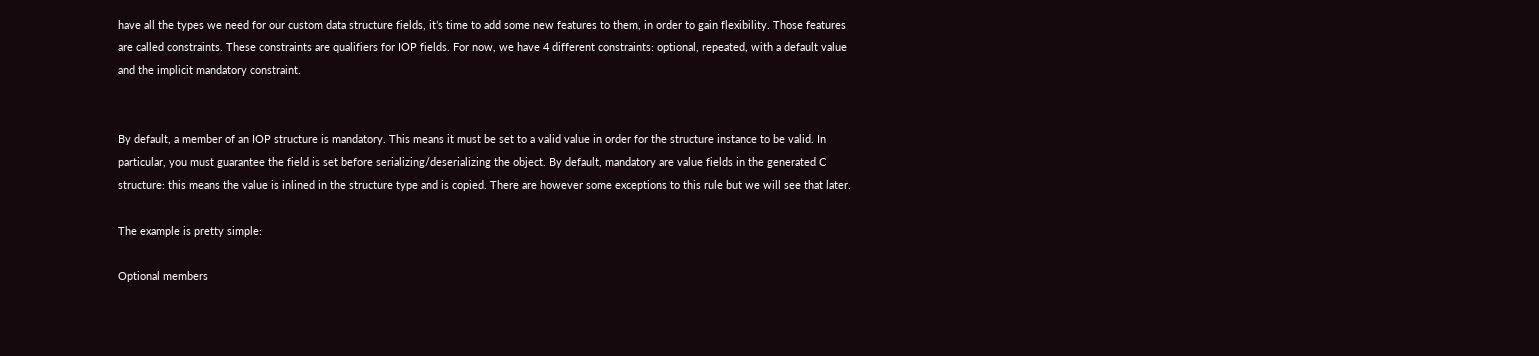have all the types we need for our custom data structure fields, it’s time to add some new features to them, in order to gain flexibility. Those features are called constraints. These constraints are qualifiers for IOP fields. For now, we have 4 different constraints: optional, repeated, with a default value and the implicit mandatory constraint.


By default, a member of an IOP structure is mandatory. This means it must be set to a valid value in order for the structure instance to be valid. In particular, you must guarantee the field is set before serializing/deserializing the object. By default, mandatory are value fields in the generated C structure: this means the value is inlined in the structure type and is copied. There are however some exceptions to this rule but we will see that later.

The example is pretty simple:

Optional members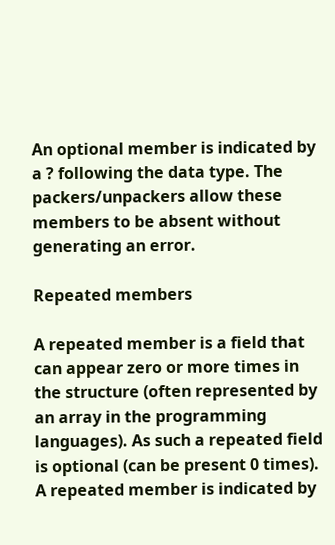An optional member is indicated by a ? following the data type. The packers/unpackers allow these members to be absent without generating an error.

Repeated members

A repeated member is a field that can appear zero or more times in the structure (often represented by an array in the programming languages). As such a repeated field is optional (can be present 0 times). A repeated member is indicated by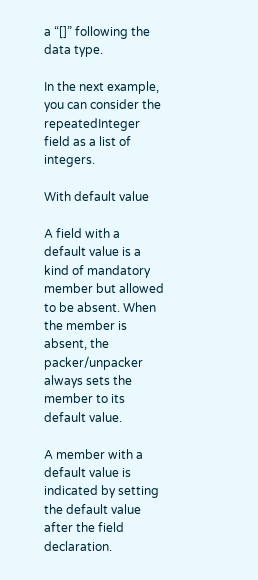a “[]” following the data type.

In the next example, you can consider the repeatedInteger field as a list of integers.

With default value

A field with a default value is a kind of mandatory member but allowed to be absent. When the member is absent, the packer/unpacker always sets the member to its default value.

A member with a default value is indicated by setting the default value after the field declaration.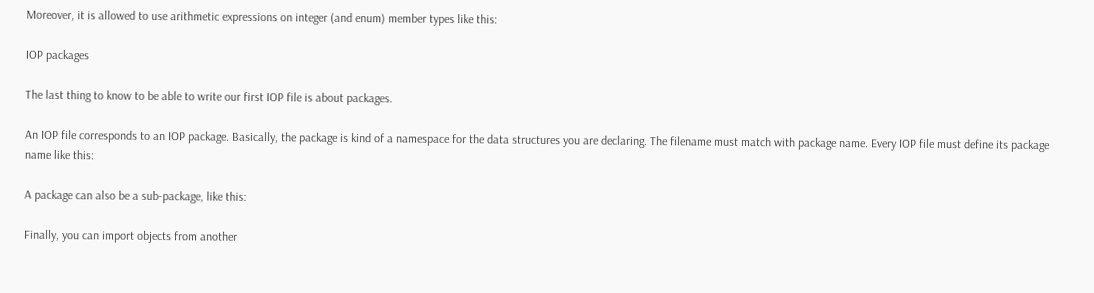Moreover, it is allowed to use arithmetic expressions on integer (and enum) member types like this:

IOP packages

The last thing to know to be able to write our first IOP file is about packages.

An IOP file corresponds to an IOP package. Basically, the package is kind of a namespace for the data structures you are declaring. The filename must match with package name. Every IOP file must define its package name like this:

A package can also be a sub-package, like this:

Finally, you can import objects from another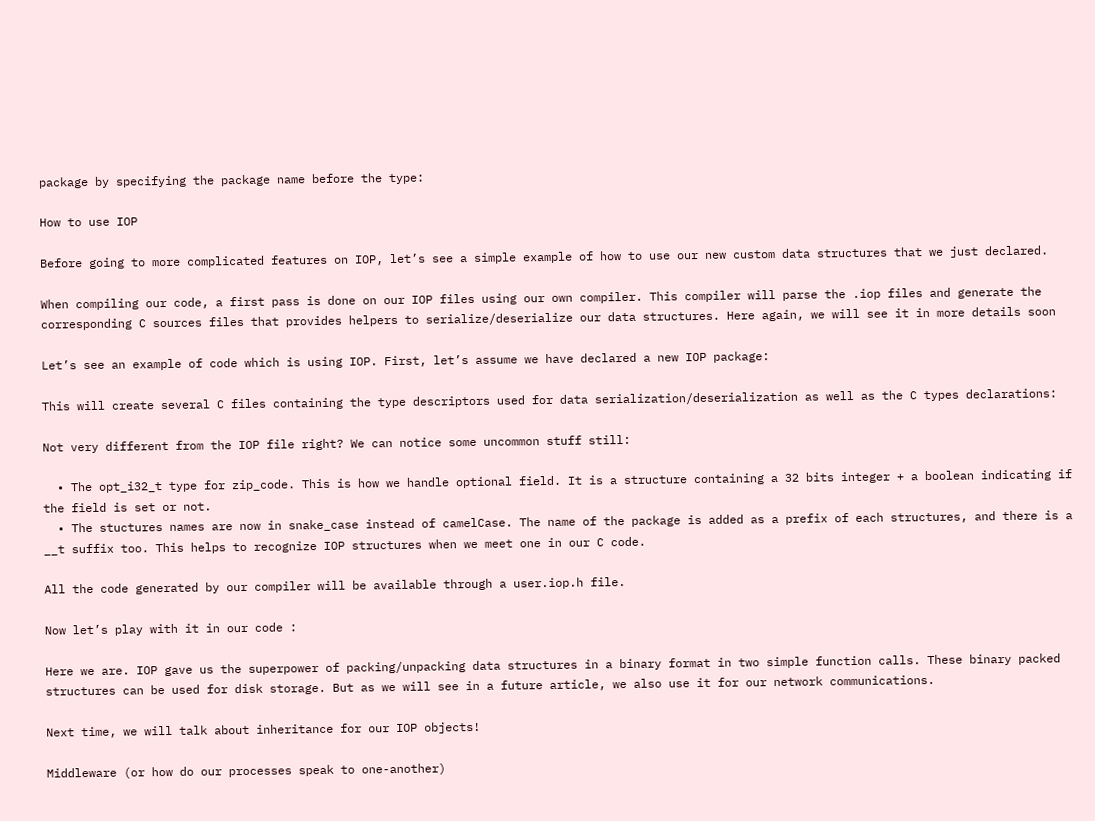package by specifying the package name before the type:

How to use IOP

Before going to more complicated features on IOP, let’s see a simple example of how to use our new custom data structures that we just declared.

When compiling our code, a first pass is done on our IOP files using our own compiler. This compiler will parse the .iop files and generate the corresponding C sources files that provides helpers to serialize/deserialize our data structures. Here again, we will see it in more details soon

Let’s see an example of code which is using IOP. First, let’s assume we have declared a new IOP package:

This will create several C files containing the type descriptors used for data serialization/deserialization as well as the C types declarations:

Not very different from the IOP file right? We can notice some uncommon stuff still:

  • The opt_i32_t type for zip_code. This is how we handle optional field. It is a structure containing a 32 bits integer + a boolean indicating if the field is set or not.
  • The stuctures names are now in snake_case instead of camelCase. The name of the package is added as a prefix of each structures, and there is a __t suffix too. This helps to recognize IOP structures when we meet one in our C code.

All the code generated by our compiler will be available through a user.iop.h file.

Now let’s play with it in our code :

Here we are. IOP gave us the superpower of packing/unpacking data structures in a binary format in two simple function calls. These binary packed structures can be used for disk storage. But as we will see in a future article, we also use it for our network communications.

Next time, we will talk about inheritance for our IOP objects!

Middleware (or how do our processes speak to one-another)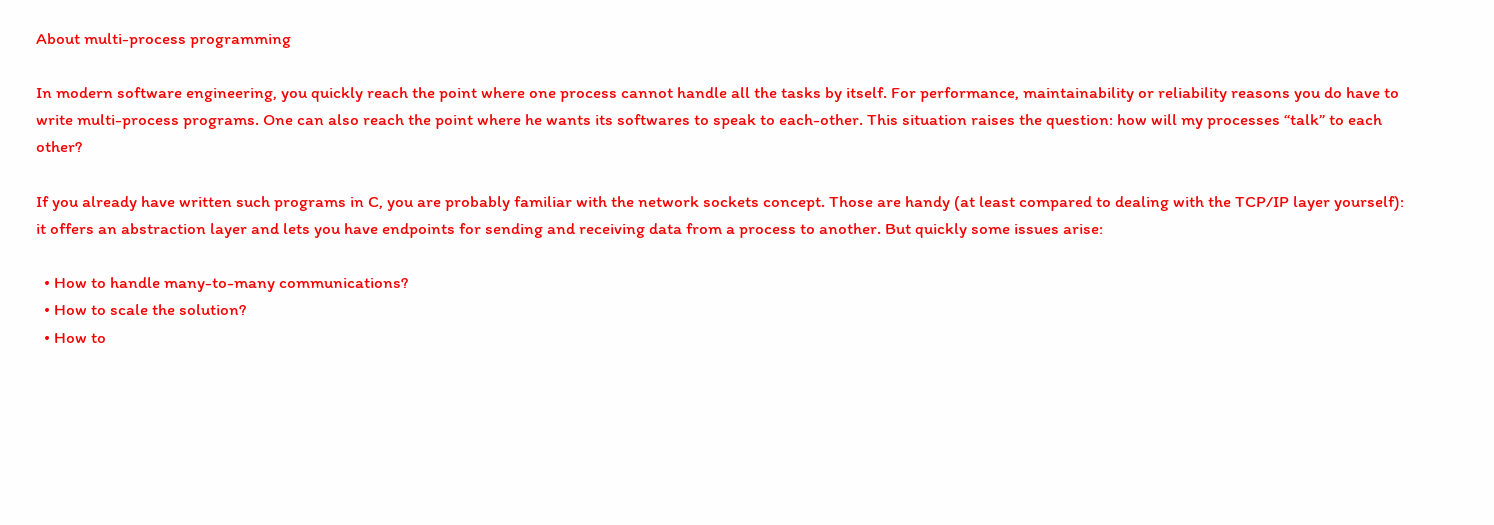About multi-process programming

In modern software engineering, you quickly reach the point where one process cannot handle all the tasks by itself. For performance, maintainability or reliability reasons you do have to write multi-process programs. One can also reach the point where he wants its softwares to speak to each-other. This situation raises the question: how will my processes “talk” to each other?

If you already have written such programs in C, you are probably familiar with the network sockets concept. Those are handy (at least compared to dealing with the TCP/IP layer yourself): it offers an abstraction layer and lets you have endpoints for sending and receiving data from a process to another. But quickly some issues arise:

  • How to handle many-to-many communications?
  • How to scale the solution?
  • How to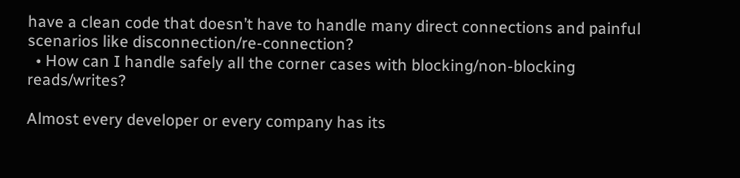have a clean code that doesn’t have to handle many direct connections and painful scenarios like disconnection/re-connection?
  • How can I handle safely all the corner cases with blocking/non-blocking reads/writes?

Almost every developer or every company has its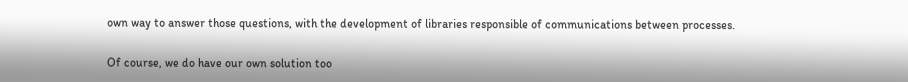own way to answer those questions, with the development of libraries responsible of communications between processes.

Of course, we do have our own solution too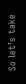So let’s take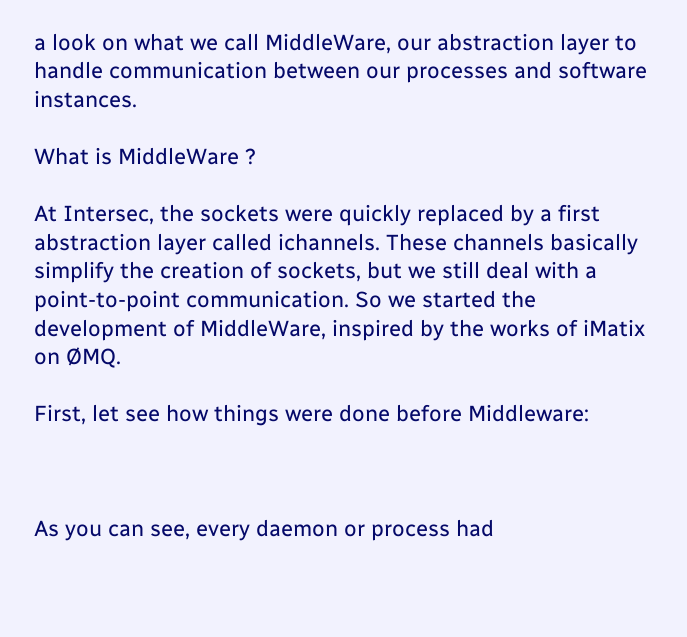a look on what we call MiddleWare, our abstraction layer to handle communication between our processes and software instances.

What is MiddleWare ?

At Intersec, the sockets were quickly replaced by a first abstraction layer called ichannels. These channels basically simplify the creation of sockets, but we still deal with a point-to-point communication. So we started the development of MiddleWare, inspired by the works of iMatix on ØMQ.

First, let see how things were done before Middleware:



As you can see, every daemon or process had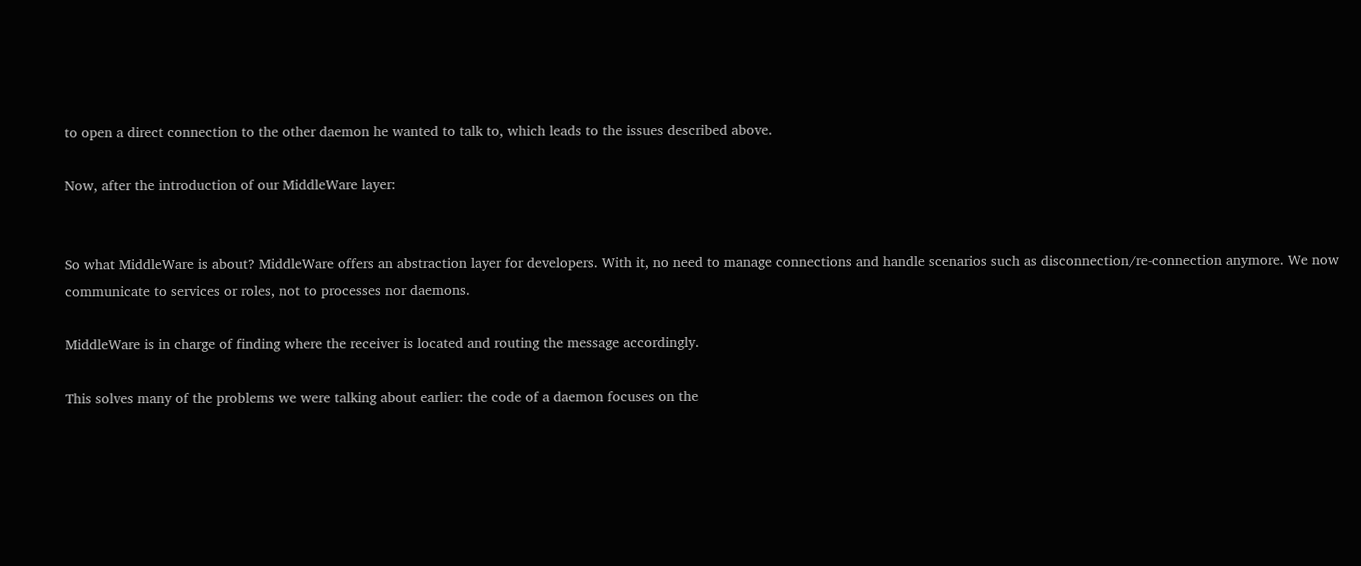to open a direct connection to the other daemon he wanted to talk to, which leads to the issues described above.

Now, after the introduction of our MiddleWare layer:


So what MiddleWare is about? MiddleWare offers an abstraction layer for developers. With it, no need to manage connections and handle scenarios such as disconnection/re-connection anymore. We now communicate to services or roles, not to processes nor daemons.

MiddleWare is in charge of finding where the receiver is located and routing the message accordingly.

This solves many of the problems we were talking about earlier: the code of a daemon focuses on the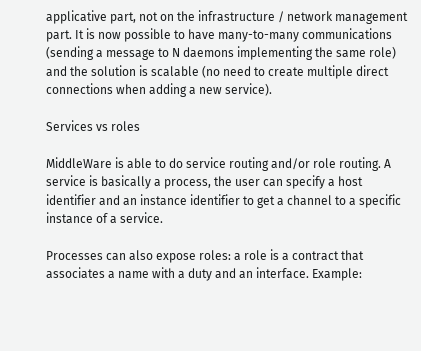applicative part, not on the infrastructure / network management part. It is now possible to have many-to-many communications (sending a message to N daemons implementing the same role) and the solution is scalable (no need to create multiple direct connections when adding a new service).

Services vs roles

MiddleWare is able to do service routing and/or role routing. A service is basically a process, the user can specify a host identifier and an instance identifier to get a channel to a specific instance of a service.

Processes can also expose roles: a role is a contract that associates a name with a duty and an interface. Example: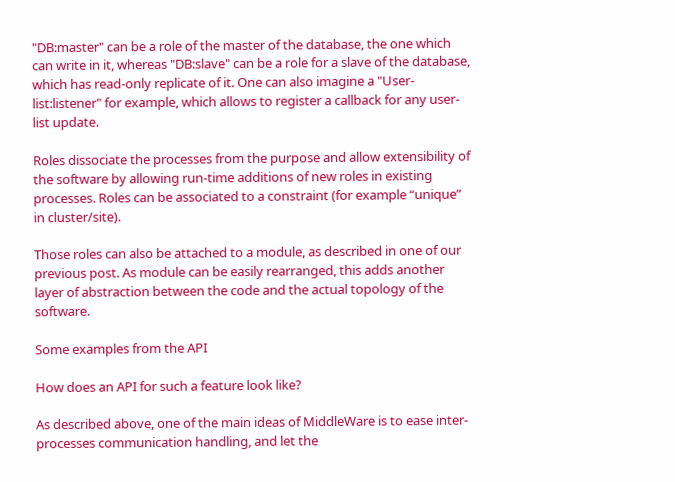"DB:master" can be a role of the master of the database, the one which can write in it, whereas "DB:slave" can be a role for a slave of the database, which has read-only replicate of it. One can also imagine a "User-list:listener" for example, which allows to register a callback for any user-list update.

Roles dissociate the processes from the purpose and allow extensibility of the software by allowing run-time additions of new roles in existing processes. Roles can be associated to a constraint (for example “unique” in cluster/site).

Those roles can also be attached to a module, as described in one of our previous post. As module can be easily rearranged, this adds another layer of abstraction between the code and the actual topology of the software.

Some examples from the API

How does an API for such a feature look like?

As described above, one of the main ideas of MiddleWare is to ease inter-processes communication handling, and let the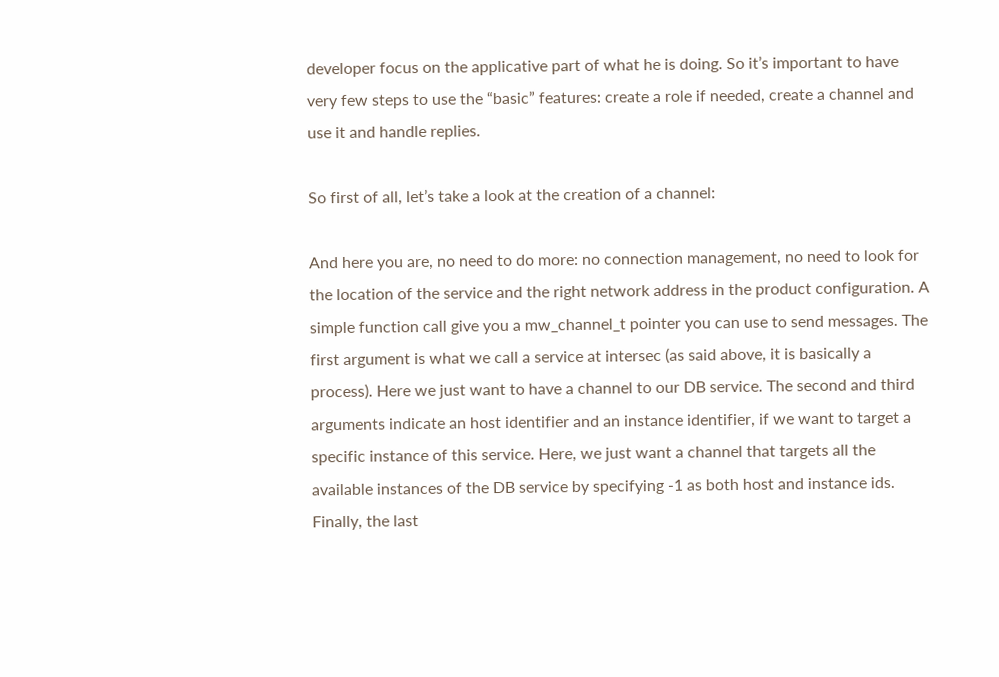developer focus on the applicative part of what he is doing. So it’s important to have very few steps to use the “basic” features: create a role if needed, create a channel and use it and handle replies.

So first of all, let’s take a look at the creation of a channel:

And here you are, no need to do more: no connection management, no need to look for the location of the service and the right network address in the product configuration. A simple function call give you a mw_channel_t pointer you can use to send messages. The first argument is what we call a service at intersec (as said above, it is basically a process). Here we just want to have a channel to our DB service. The second and third arguments indicate an host identifier and an instance identifier, if we want to target a specific instance of this service. Here, we just want a channel that targets all the available instances of the DB service by specifying -1 as both host and instance ids. Finally, the last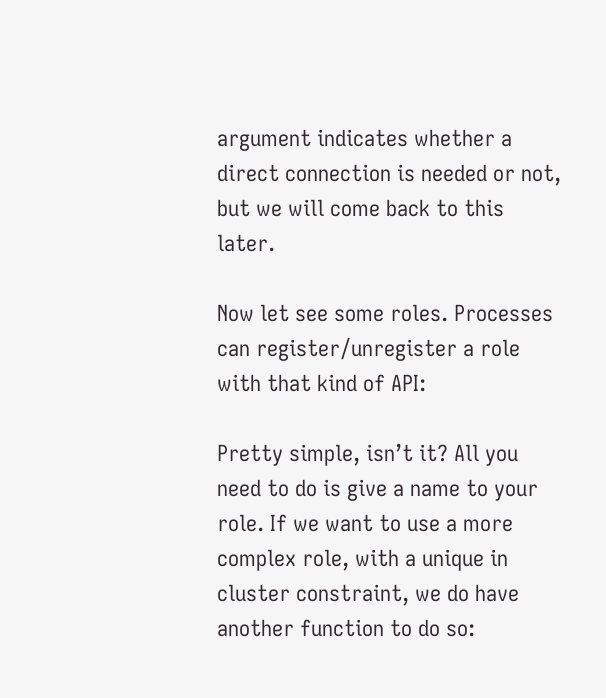argument indicates whether a direct connection is needed or not, but we will come back to this later.

Now let see some roles. Processes can register/unregister a role with that kind of API:

Pretty simple, isn’t it? All you need to do is give a name to your role. If we want to use a more complex role, with a unique in cluster constraint, we do have another function to do so: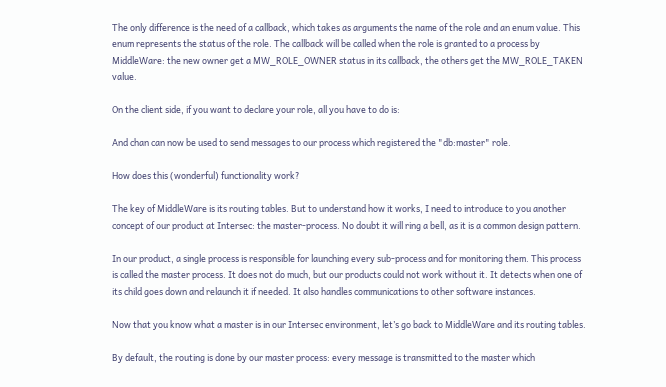The only difference is the need of a callback, which takes as arguments the name of the role and an enum value. This enum represents the status of the role. The callback will be called when the role is granted to a process by MiddleWare: the new owner get a MW_ROLE_OWNER status in its callback, the others get the MW_ROLE_TAKEN value.

On the client side, if you want to declare your role, all you have to do is:

And chan can now be used to send messages to our process which registered the "db:master" role.

How does this (wonderful) functionality work?

The key of MiddleWare is its routing tables. But to understand how it works, I need to introduce to you another concept of our product at Intersec: the master-process. No doubt it will ring a bell, as it is a common design pattern.

In our product, a single process is responsible for launching every sub-process and for monitoring them. This process is called the master process. It does not do much, but our products could not work without it. It detects when one of its child goes down and relaunch it if needed. It also handles communications to other software instances.

Now that you know what a master is in our Intersec environment, let’s go back to MiddleWare and its routing tables.

By default, the routing is done by our master process: every message is transmitted to the master which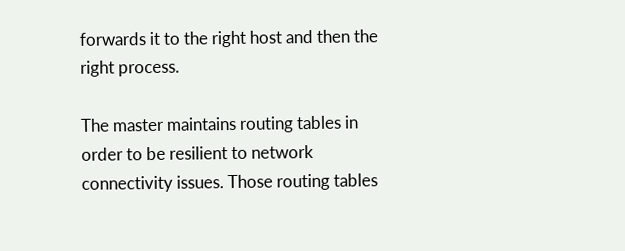forwards it to the right host and then the right process.

The master maintains routing tables in order to be resilient to network connectivity issues. Those routing tables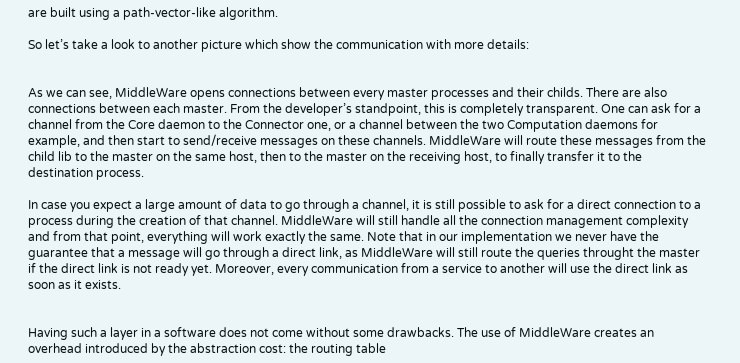are built using a path-vector-like algorithm.

So let’s take a look to another picture which show the communication with more details:


As we can see, MiddleWare opens connections between every master processes and their childs. There are also connections between each master. From the developer’s standpoint, this is completely transparent. One can ask for a channel from the Core daemon to the Connector one, or a channel between the two Computation daemons for example, and then start to send/receive messages on these channels. MiddleWare will route these messages from the child lib to the master on the same host, then to the master on the receiving host, to finally transfer it to the destination process.

In case you expect a large amount of data to go through a channel, it is still possible to ask for a direct connection to a process during the creation of that channel. MiddleWare will still handle all the connection management complexity and from that point, everything will work exactly the same. Note that in our implementation we never have the guarantee that a message will go through a direct link, as MiddleWare will still route the queries throught the master if the direct link is not ready yet. Moreover, every communication from a service to another will use the direct link as soon as it exists.


Having such a layer in a software does not come without some drawbacks. The use of MiddleWare creates an overhead introduced by the abstraction cost: the routing table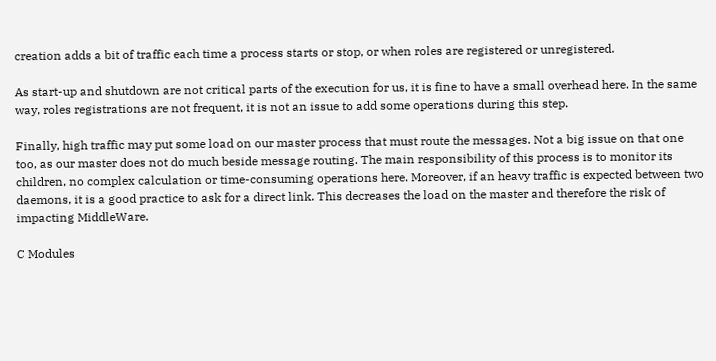creation adds a bit of traffic each time a process starts or stop, or when roles are registered or unregistered.

As start-up and shutdown are not critical parts of the execution for us, it is fine to have a small overhead here. In the same way, roles registrations are not frequent, it is not an issue to add some operations during this step.

Finally, high traffic may put some load on our master process that must route the messages. Not a big issue on that one too, as our master does not do much beside message routing. The main responsibility of this process is to monitor its children, no complex calculation or time-consuming operations here. Moreover, if an heavy traffic is expected between two daemons, it is a good practice to ask for a direct link. This decreases the load on the master and therefore the risk of impacting MiddleWare.

C Modules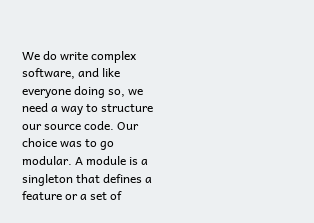We do write complex software, and like everyone doing so, we need a way to structure our source code. Our choice was to go modular. A module is a singleton that defines a feature or a set of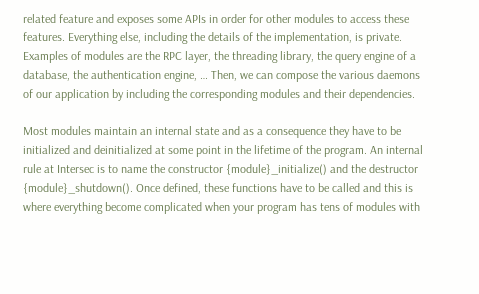related feature and exposes some APIs in order for other modules to access these features. Everything else, including the details of the implementation, is private. Examples of modules are the RPC layer, the threading library, the query engine of a database, the authentication engine, … Then, we can compose the various daemons of our application by including the corresponding modules and their dependencies.

Most modules maintain an internal state and as a consequence they have to be initialized and deinitialized at some point in the lifetime of the program. An internal rule at Intersec is to name the constructor {module}_initialize() and the destructor {module}_shutdown(). Once defined, these functions have to be called and this is where everything become complicated when your program has tens of modules with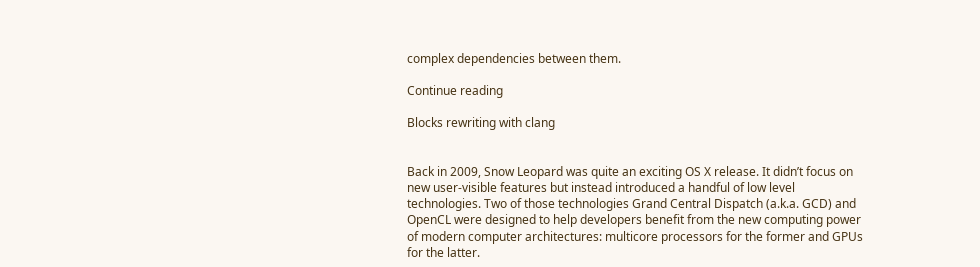complex dependencies between them.

Continue reading

Blocks rewriting with clang


Back in 2009, Snow Leopard was quite an exciting OS X release. It didn’t focus on new user-visible features but instead introduced a handful of low level technologies. Two of those technologies Grand Central Dispatch (a.k.a. GCD) and OpenCL were designed to help developers benefit from the new computing power of modern computer architectures: multicore processors for the former and GPUs for the latter.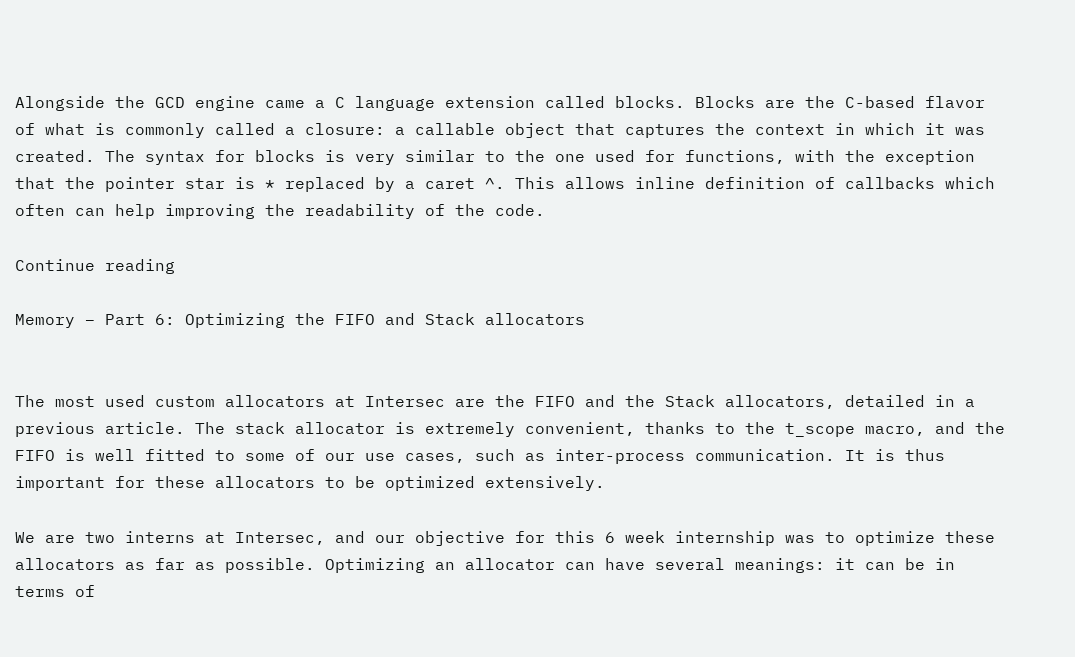Alongside the GCD engine came a C language extension called blocks. Blocks are the C-based flavor of what is commonly called a closure: a callable object that captures the context in which it was created. The syntax for blocks is very similar to the one used for functions, with the exception that the pointer star is * replaced by a caret ^. This allows inline definition of callbacks which often can help improving the readability of the code.

Continue reading

Memory – Part 6: Optimizing the FIFO and Stack allocators


The most used custom allocators at Intersec are the FIFO and the Stack allocators, detailed in a previous article. The stack allocator is extremely convenient, thanks to the t_scope macro, and the FIFO is well fitted to some of our use cases, such as inter-process communication. It is thus important for these allocators to be optimized extensively.

We are two interns at Intersec, and our objective for this 6 week internship was to optimize these allocators as far as possible. Optimizing an allocator can have several meanings: it can be in terms of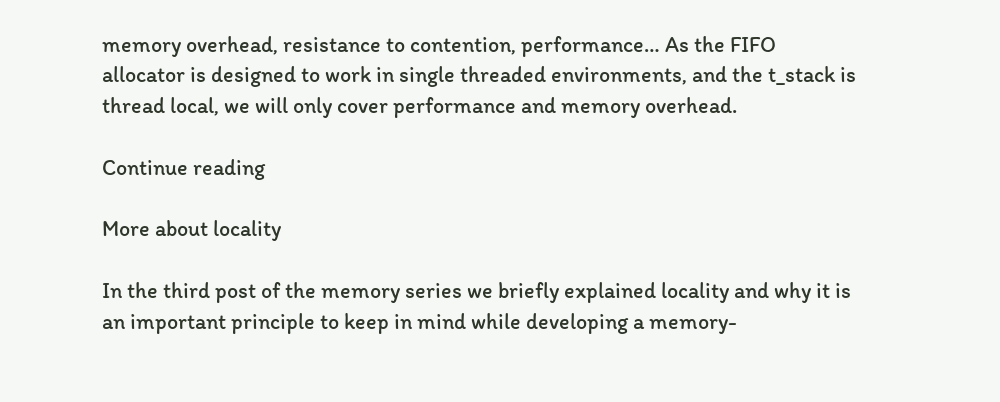memory overhead, resistance to contention, performance… As the FIFO allocator is designed to work in single threaded environments, and the t_stack is thread local, we will only cover performance and memory overhead.

Continue reading

More about locality

In the third post of the memory series we briefly explained locality and why it is an important principle to keep in mind while developing a memory-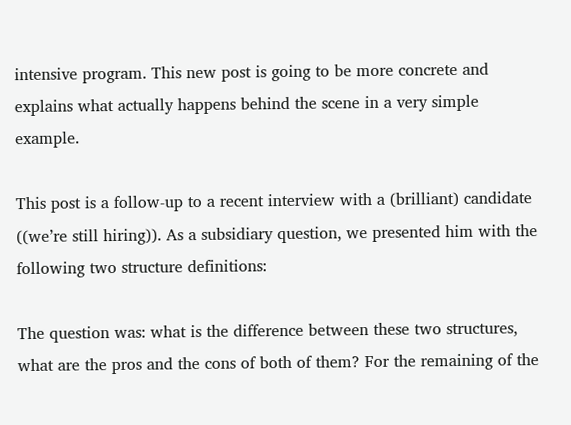intensive program. This new post is going to be more concrete and explains what actually happens behind the scene in a very simple example.

This post is a follow-up to a recent interview with a (brilliant) candidate ((we’re still hiring)). As a subsidiary question, we presented him with the following two structure definitions:

The question was: what is the difference between these two structures, what are the pros and the cons of both of them? For the remaining of the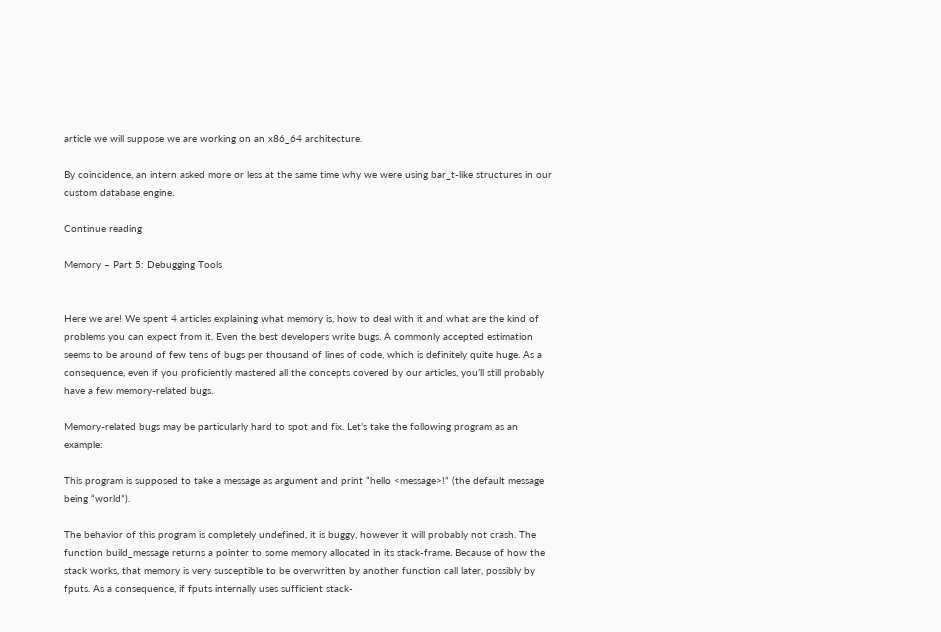article we will suppose we are working on an x86_64 architecture.

By coincidence, an intern asked more or less at the same time why we were using bar_t-like structures in our custom database engine.

Continue reading

Memory – Part 5: Debugging Tools


Here we are! We spent 4 articles explaining what memory is, how to deal with it and what are the kind of problems you can expect from it. Even the best developers write bugs. A commonly accepted estimation seems to be around of few tens of bugs per thousand of lines of code, which is definitely quite huge. As a consequence, even if you proficiently mastered all the concepts covered by our articles, you’ll still probably have a few memory-related bugs.

Memory-related bugs may be particularly hard to spot and fix. Let’s take the following program as an example:

This program is supposed to take a message as argument and print “hello <message>!” (the default message being “world”).

The behavior of this program is completely undefined, it is buggy, however it will probably not crash. The function build_message returns a pointer to some memory allocated in its stack-frame. Because of how the stack works, that memory is very susceptible to be overwritten by another function call later, possibly by fputs. As a consequence, if fputs internally uses sufficient stack-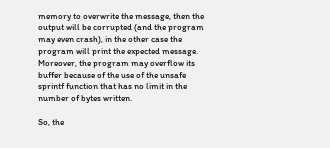memory to overwrite the message, then the output will be corrupted (and the program may even crash), in the other case the program will print the expected message. Moreover, the program may overflow its buffer because of the use of the unsafe sprintf function that has no limit in the number of bytes written.

So, the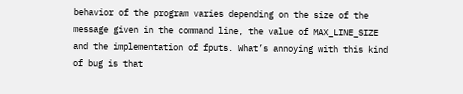behavior of the program varies depending on the size of the message given in the command line, the value of MAX_LINE_SIZE and the implementation of fputs. What’s annoying with this kind of bug is that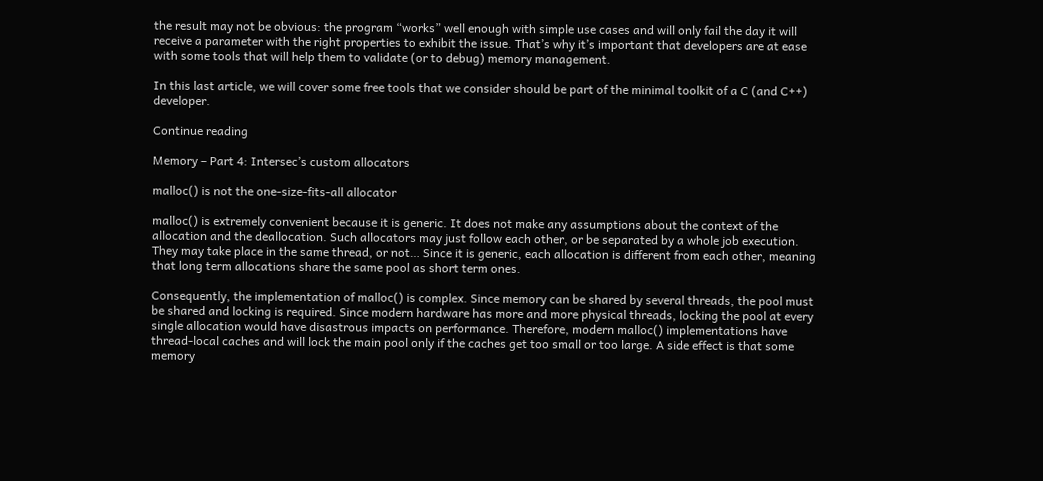the result may not be obvious: the program “works” well enough with simple use cases and will only fail the day it will receive a parameter with the right properties to exhibit the issue. That’s why it’s important that developers are at ease with some tools that will help them to validate (or to debug) memory management.

In this last article, we will cover some free tools that we consider should be part of the minimal toolkit of a C (and C++) developer.

Continue reading

Memory – Part 4: Intersec’s custom allocators

malloc() is not the one-size-fits-all allocator

malloc() is extremely convenient because it is generic. It does not make any assumptions about the context of the allocation and the deallocation. Such allocators may just follow each other, or be separated by a whole job execution. They may take place in the same thread, or not… Since it is generic, each allocation is different from each other, meaning that long term allocations share the same pool as short term ones.

Consequently, the implementation of malloc() is complex. Since memory can be shared by several threads, the pool must be shared and locking is required. Since modern hardware has more and more physical threads, locking the pool at every single allocation would have disastrous impacts on performance. Therefore, modern malloc() implementations have thread-local caches and will lock the main pool only if the caches get too small or too large. A side effect is that some memory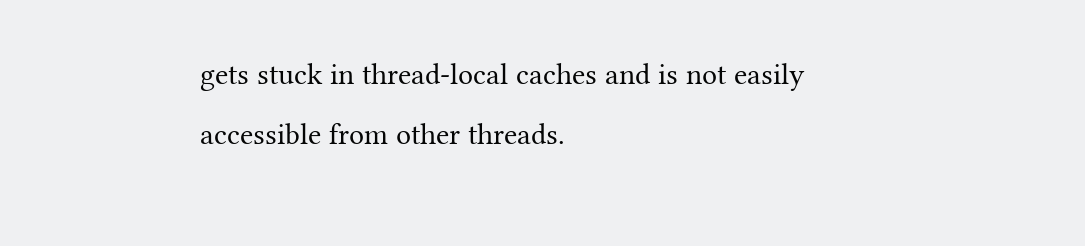gets stuck in thread-local caches and is not easily accessible from other threads.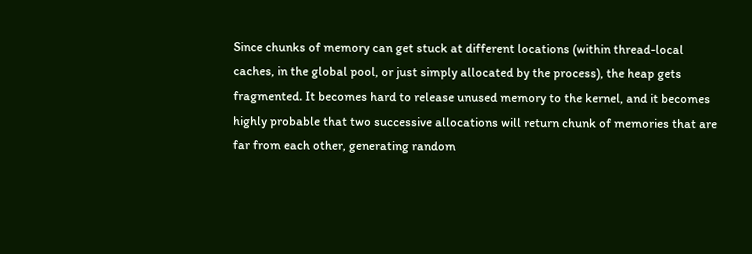Since chunks of memory can get stuck at different locations (within thread-local caches, in the global pool, or just simply allocated by the process), the heap gets fragmented. It becomes hard to release unused memory to the kernel, and it becomes highly probable that two successive allocations will return chunk of memories that are far from each other, generating random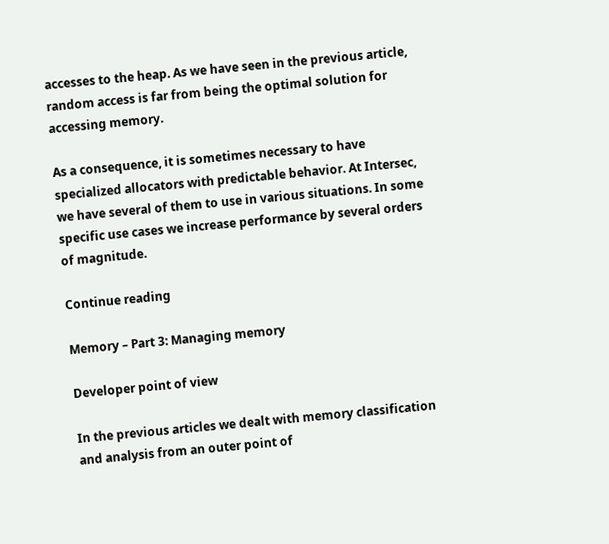accesses to the heap. As we have seen in the previous article, random access is far from being the optimal solution for accessing memory.

As a consequence, it is sometimes necessary to have specialized allocators with predictable behavior. At Intersec, we have several of them to use in various situations. In some specific use cases we increase performance by several orders of magnitude.

Continue reading

Memory – Part 3: Managing memory

Developer point of view

In the previous articles we dealt with memory classification and analysis from an outer point of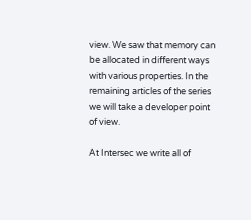view. We saw that memory can be allocated in different ways with various properties. In the remaining articles of the series we will take a developer point of view.

At Intersec we write all of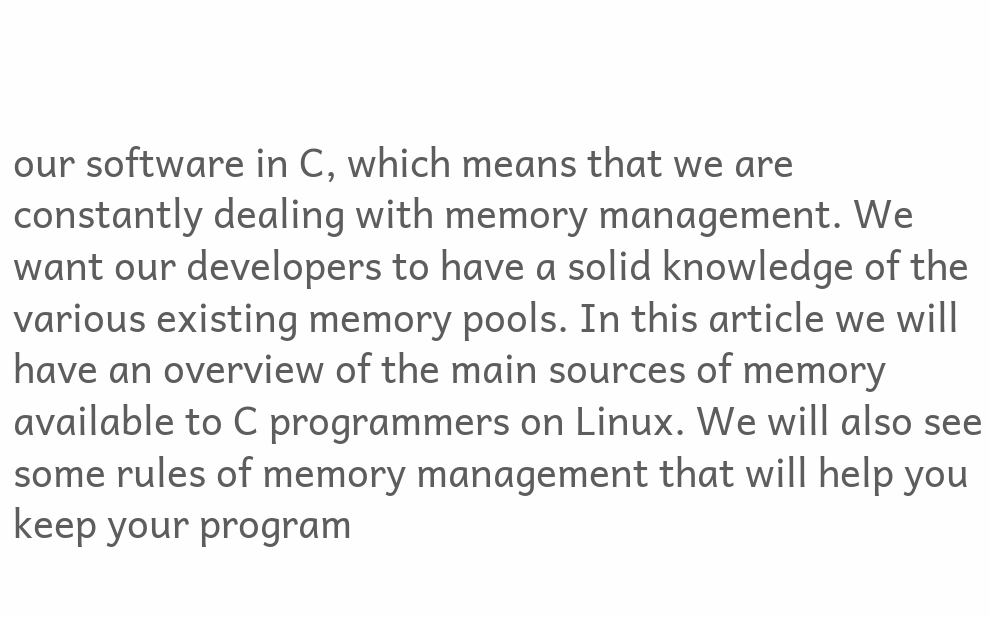our software in C, which means that we are constantly dealing with memory management. We want our developers to have a solid knowledge of the various existing memory pools. In this article we will have an overview of the main sources of memory available to C programmers on Linux. We will also see some rules of memory management that will help you keep your program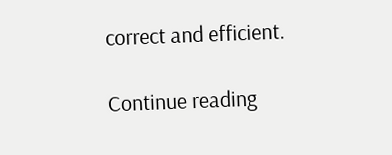correct and efficient.

Continue reading